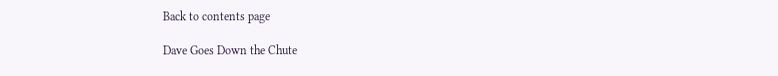Back to contents page

Dave Goes Down the Chute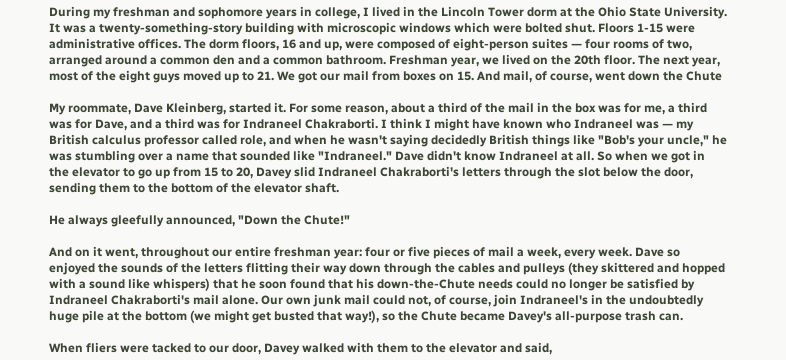During my freshman and sophomore years in college, I lived in the Lincoln Tower dorm at the Ohio State University. It was a twenty-something-story building with microscopic windows which were bolted shut. Floors 1-15 were administrative offices. The dorm floors, 16 and up, were composed of eight-person suites — four rooms of two, arranged around a common den and a common bathroom. Freshman year, we lived on the 20th floor. The next year, most of the eight guys moved up to 21. We got our mail from boxes on 15. And mail, of course, went down the Chute

My roommate, Dave Kleinberg, started it. For some reason, about a third of the mail in the box was for me, a third was for Dave, and a third was for Indraneel Chakraborti. I think I might have known who Indraneel was — my British calculus professor called role, and when he wasn't saying decidedly British things like "Bob's your uncle," he was stumbling over a name that sounded like "Indraneel." Dave didn't know Indraneel at all. So when we got in the elevator to go up from 15 to 20, Davey slid Indraneel Chakraborti's letters through the slot below the door, sending them to the bottom of the elevator shaft.

He always gleefully announced, "Down the Chute!"

And on it went, throughout our entire freshman year: four or five pieces of mail a week, every week. Dave so enjoyed the sounds of the letters flitting their way down through the cables and pulleys (they skittered and hopped with a sound like whispers) that he soon found that his down-the-Chute needs could no longer be satisfied by Indraneel Chakraborti's mail alone. Our own junk mail could not, of course, join Indraneel's in the undoubtedly huge pile at the bottom (we might get busted that way!), so the Chute became Davey's all-purpose trash can.

When fliers were tacked to our door, Davey walked with them to the elevator and said,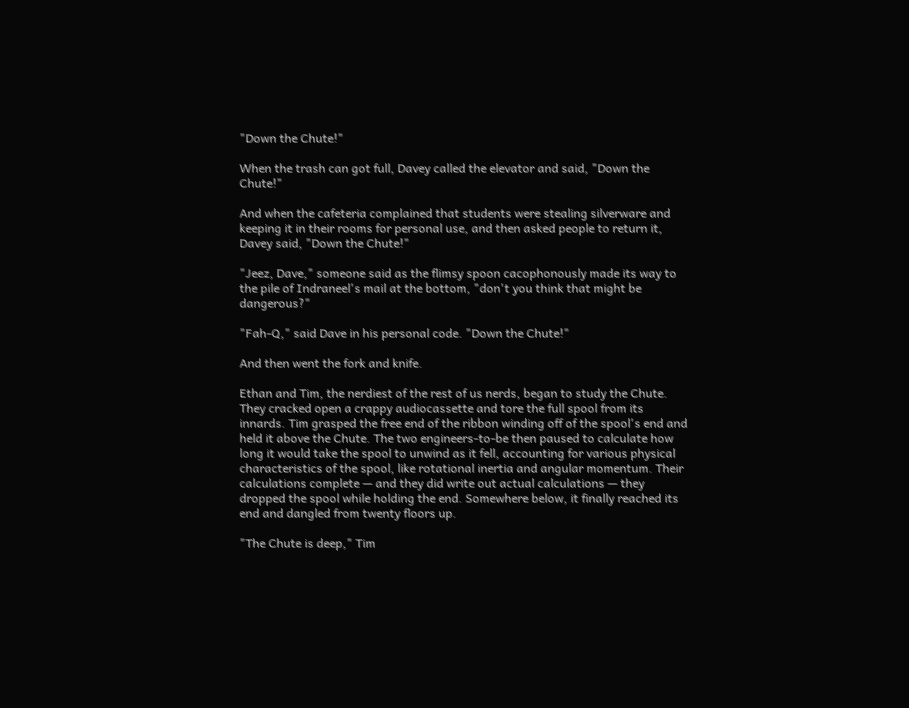"Down the Chute!"

When the trash can got full, Davey called the elevator and said, "Down the Chute!"

And when the cafeteria complained that students were stealing silverware and keeping it in their rooms for personal use, and then asked people to return it, Davey said, "Down the Chute!"

"Jeez, Dave," someone said as the flimsy spoon cacophonously made its way to the pile of Indraneel's mail at the bottom, "don't you think that might be dangerous?"

"Fah-Q," said Dave in his personal code. "Down the Chute!"

And then went the fork and knife.

Ethan and Tim, the nerdiest of the rest of us nerds, began to study the Chute. They cracked open a crappy audiocassette and tore the full spool from its innards. Tim grasped the free end of the ribbon winding off of the spool's end and held it above the Chute. The two engineers-to-be then paused to calculate how long it would take the spool to unwind as it fell, accounting for various physical characteristics of the spool, like rotational inertia and angular momentum. Their calculations complete — and they did write out actual calculations — they dropped the spool while holding the end. Somewhere below, it finally reached its end and dangled from twenty floors up.

"The Chute is deep," Tim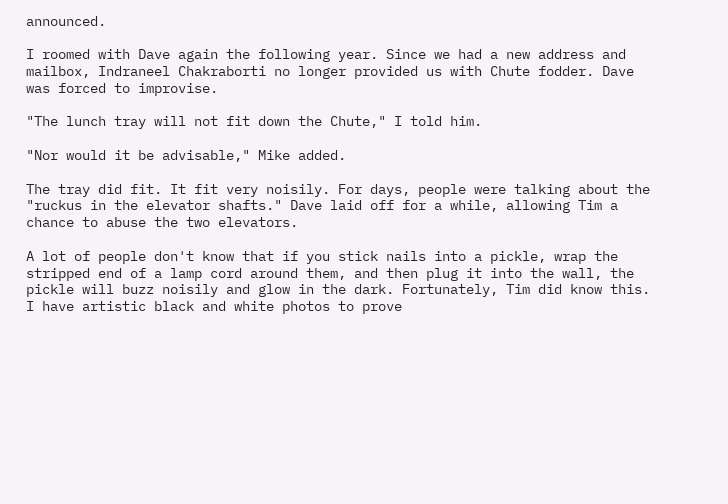announced.

I roomed with Dave again the following year. Since we had a new address and mailbox, Indraneel Chakraborti no longer provided us with Chute fodder. Dave was forced to improvise.

"The lunch tray will not fit down the Chute," I told him.

"Nor would it be advisable," Mike added.

The tray did fit. It fit very noisily. For days, people were talking about the "ruckus in the elevator shafts." Dave laid off for a while, allowing Tim a chance to abuse the two elevators.

A lot of people don't know that if you stick nails into a pickle, wrap the stripped end of a lamp cord around them, and then plug it into the wall, the pickle will buzz noisily and glow in the dark. Fortunately, Tim did know this. I have artistic black and white photos to prove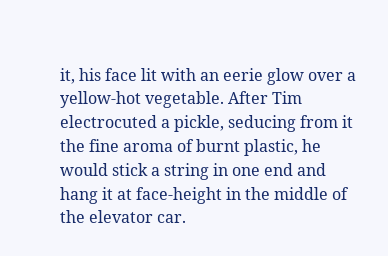it, his face lit with an eerie glow over a yellow-hot vegetable. After Tim electrocuted a pickle, seducing from it the fine aroma of burnt plastic, he would stick a string in one end and hang it at face-height in the middle of the elevator car.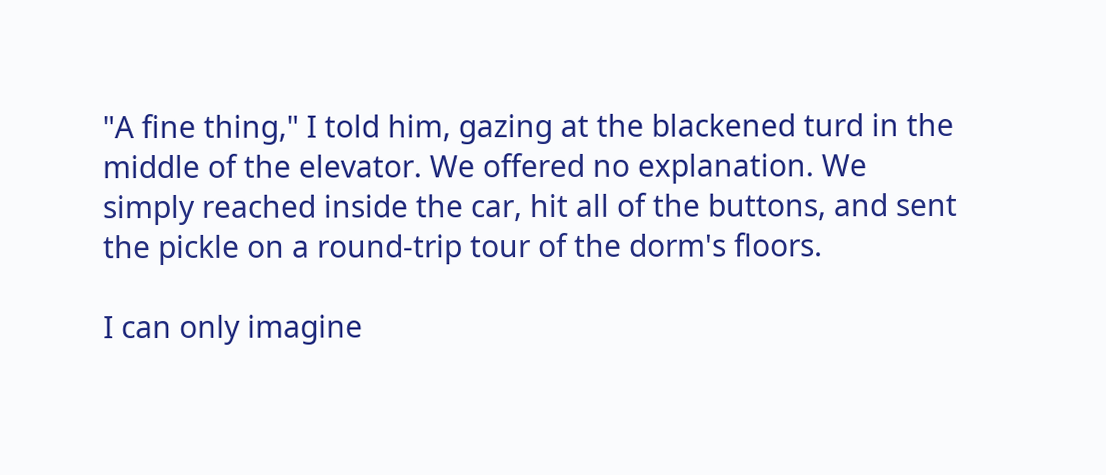"A fine thing," I told him, gazing at the blackened turd in the middle of the elevator. We offered no explanation. We simply reached inside the car, hit all of the buttons, and sent the pickle on a round-trip tour of the dorm's floors.

I can only imagine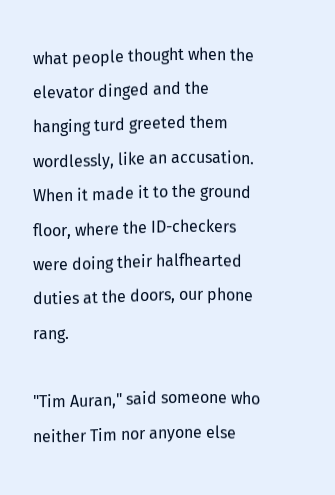what people thought when the elevator dinged and the hanging turd greeted them wordlessly, like an accusation. When it made it to the ground floor, where the ID-checkers were doing their halfhearted duties at the doors, our phone rang.

"Tim Auran," said someone who neither Tim nor anyone else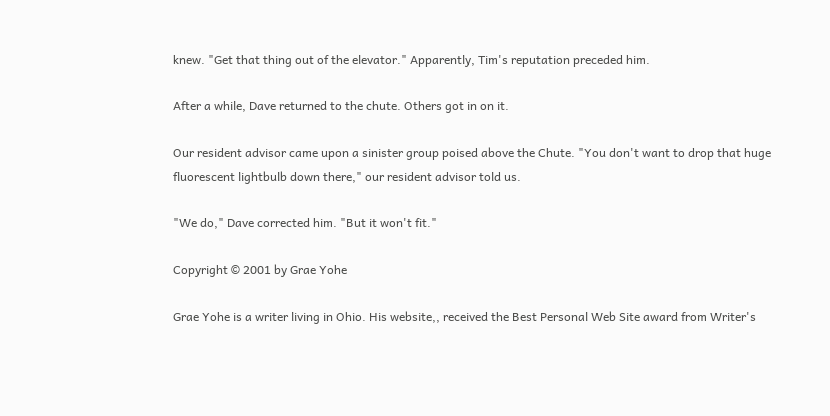knew. "Get that thing out of the elevator." Apparently, Tim's reputation preceded him.

After a while, Dave returned to the chute. Others got in on it.

Our resident advisor came upon a sinister group poised above the Chute. "You don't want to drop that huge fluorescent lightbulb down there," our resident advisor told us.

"We do," Dave corrected him. "But it won't fit."

Copyright © 2001 by Grae Yohe

Grae Yohe is a writer living in Ohio. His website,, received the Best Personal Web Site award from Writer's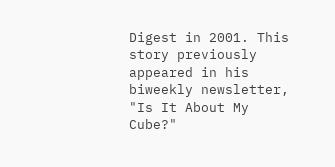Digest in 2001. This story previously appeared in his biweekly newsletter, "Is It About My Cube?"